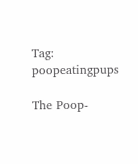Tag: poopeatingpups

The Poop-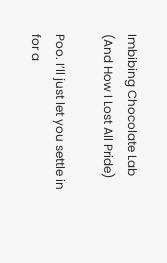Imbibing Chocolate Lab (And How I Lost All Pride)

Poo. I’ll just let you settle in for a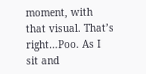moment, with that visual. That’s right…Poo. As I sit and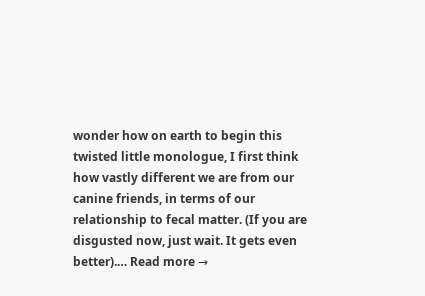wonder how on earth to begin this twisted little monologue, I first think how vastly different we are from our canine friends, in terms of our relationship to fecal matter. (If you are disgusted now, just wait. It gets even better).… Read more →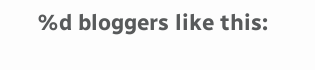%d bloggers like this: